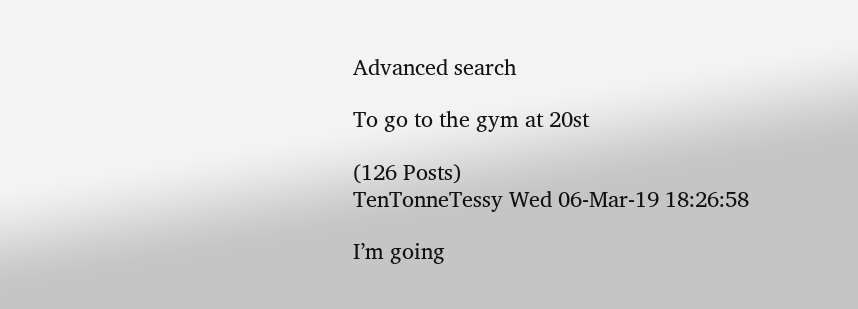Advanced search

To go to the gym at 20st

(126 Posts)
TenTonneTessy Wed 06-Mar-19 18:26:58

I’m going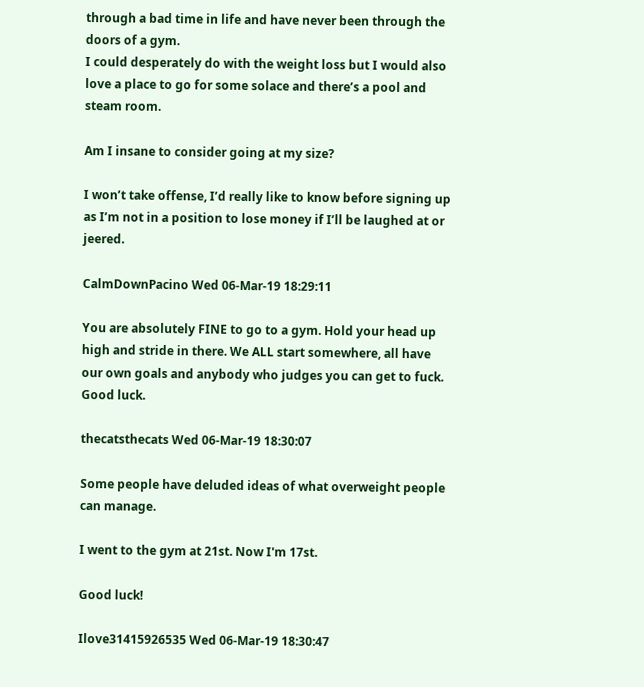through a bad time in life and have never been through the doors of a gym.
I could desperately do with the weight loss but I would also love a place to go for some solace and there’s a pool and steam room.

Am I insane to consider going at my size?

I won’t take offense, I’d really like to know before signing up as I’m not in a position to lose money if I’ll be laughed at or jeered.

CalmDownPacino Wed 06-Mar-19 18:29:11

You are absolutely FINE to go to a gym. Hold your head up high and stride in there. We ALL start somewhere, all have our own goals and anybody who judges you can get to fuck. Good luck.

thecatsthecats Wed 06-Mar-19 18:30:07

Some people have deluded ideas of what overweight people can manage.

I went to the gym at 21st. Now I'm 17st.

Good luck!

Ilove31415926535 Wed 06-Mar-19 18:30:47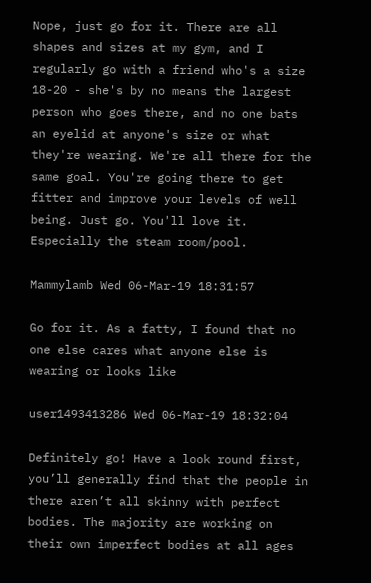Nope, just go for it. There are all shapes and sizes at my gym, and I regularly go with a friend who's a size 18-20 - she's by no means the largest person who goes there, and no one bats an eyelid at anyone's size or what they're wearing. We're all there for the same goal. You're going there to get fitter and improve your levels of well being. Just go. You'll love it. Especially the steam room/pool.

Mammylamb Wed 06-Mar-19 18:31:57

Go for it. As a fatty, I found that no one else cares what anyone else is wearing or looks like

user1493413286 Wed 06-Mar-19 18:32:04

Definitely go! Have a look round first, you’ll generally find that the people in there aren’t all skinny with perfect bodies. The majority are working on their own imperfect bodies at all ages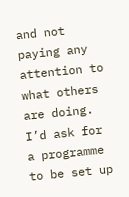and not paying any attention to what others are doing. I’d ask for a programme to be set up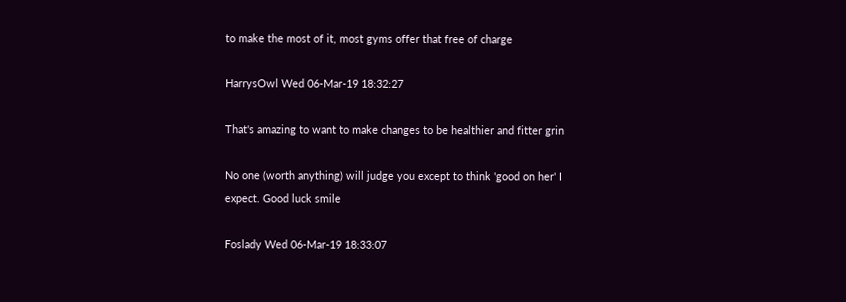to make the most of it, most gyms offer that free of charge

HarrysOwl Wed 06-Mar-19 18:32:27

That's amazing to want to make changes to be healthier and fitter grin

No one (worth anything) will judge you except to think 'good on her' I expect. Good luck smile

Foslady Wed 06-Mar-19 18:33:07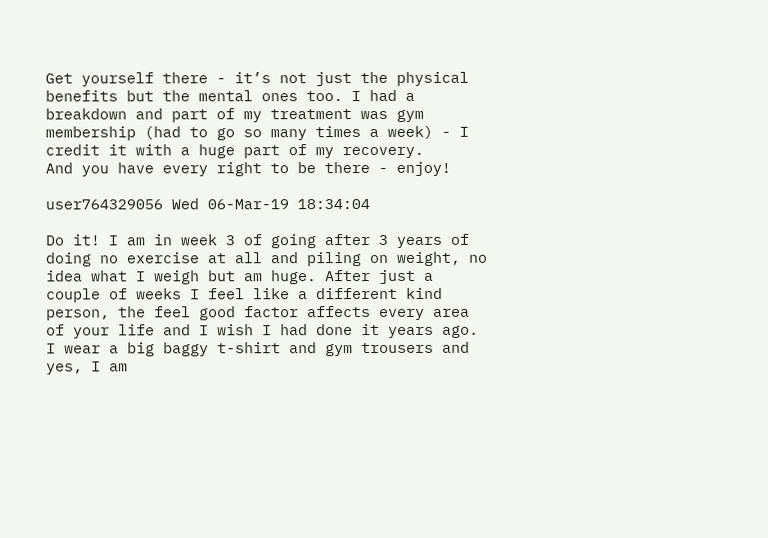Get yourself there - it’s not just the physical benefits but the mental ones too. I had a breakdown and part of my treatment was gym membership (had to go so many times a week) - I credit it with a huge part of my recovery.
And you have every right to be there - enjoy!

user764329056 Wed 06-Mar-19 18:34:04

Do it! I am in week 3 of going after 3 years of doing no exercise at all and piling on weight, no idea what I weigh but am huge. After just a couple of weeks I feel like a different kind person, the feel good factor affects every area of your life and I wish I had done it years ago. I wear a big baggy t-shirt and gym trousers and yes, I am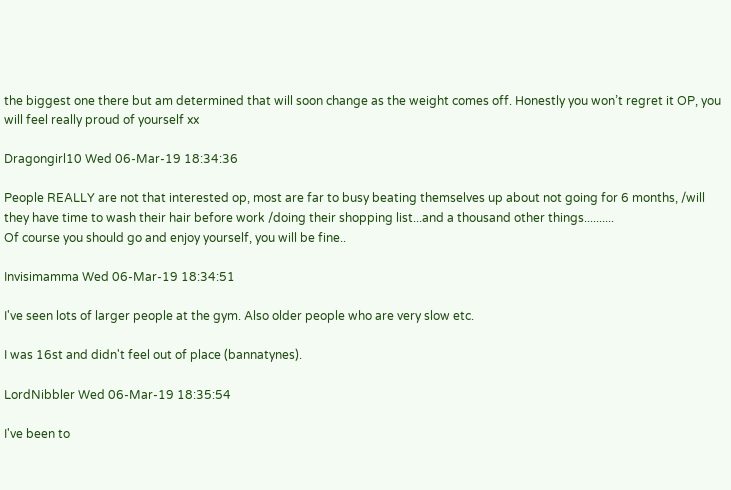the biggest one there but am determined that will soon change as the weight comes off. Honestly you won’t regret it OP, you will feel really proud of yourself xx

Dragongirl10 Wed 06-Mar-19 18:34:36

People REALLY are not that interested op, most are far to busy beating themselves up about not going for 6 months, /will they have time to wash their hair before work /doing their shopping list...and a thousand other things..........
Of course you should go and enjoy yourself, you will be fine..

Invisimamma Wed 06-Mar-19 18:34:51

I've seen lots of larger people at the gym. Also older people who are very slow etc.

I was 16st and didn't feel out of place (bannatynes).

LordNibbler Wed 06-Mar-19 18:35:54

I've been to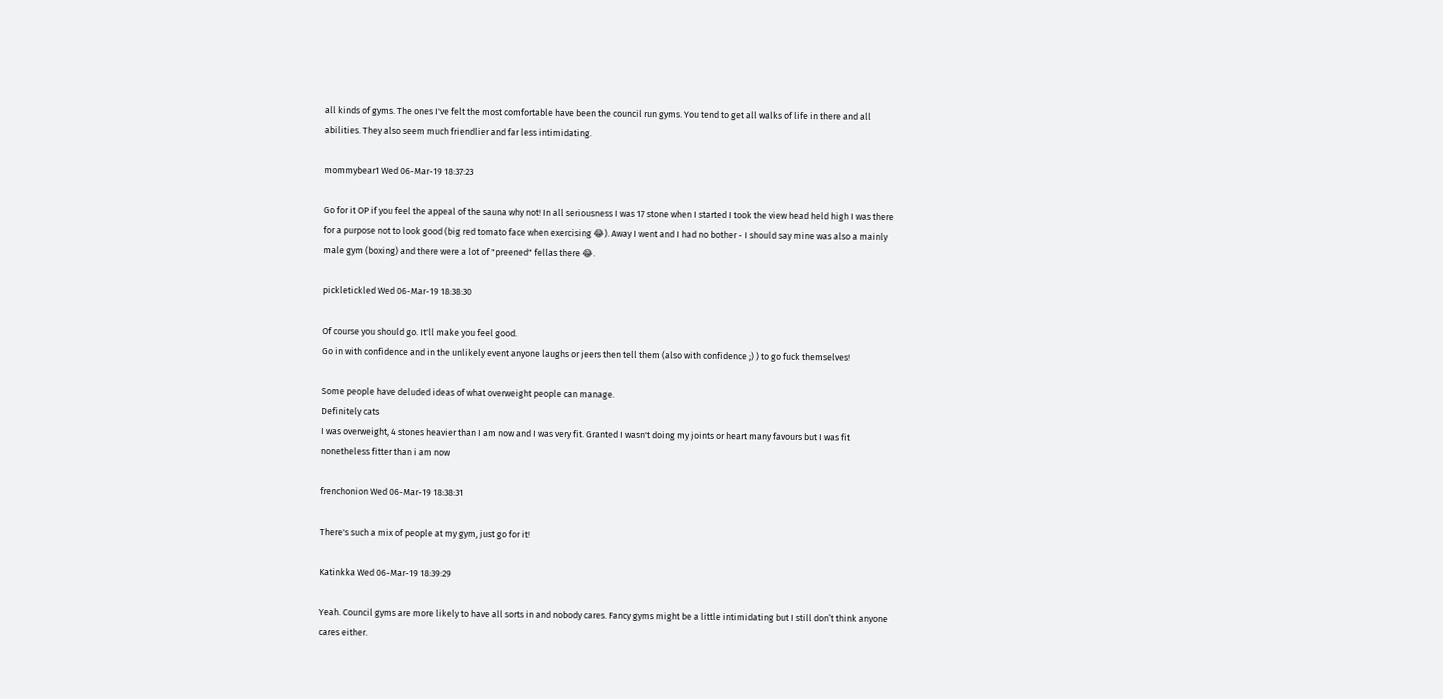all kinds of gyms. The ones I've felt the most comfortable have been the council run gyms. You tend to get all walks of life in there and all abilities. They also seem much friendlier and far less intimidating.

mommybear1 Wed 06-Mar-19 18:37:23

Go for it OP if you feel the appeal of the sauna why not! In all seriousness I was 17 stone when I started I took the view head held high I was there for a purpose not to look good (big red tomato face when exercising 😂). Away I went and I had no bother - I should say mine was also a mainly male gym (boxing) and there were a lot of "preened" fellas there 😂.

pickletickled Wed 06-Mar-19 18:38:30

Of course you should go. It'll make you feel good.
Go in with confidence and in the unlikely event anyone laughs or jeers then tell them (also with confidence ;) ) to go fuck themselves!

Some people have deluded ideas of what overweight people can manage.
Definitely cats
I was overweight, 4 stones heavier than I am now and I was very fit. Granted I wasn't doing my joints or heart many favours but I was fit nonetheless fitter than i am now

frenchonion Wed 06-Mar-19 18:38:31

There's such a mix of people at my gym, just go for it!

Katinkka Wed 06-Mar-19 18:39:29

Yeah. Council gyms are more likely to have all sorts in and nobody cares. Fancy gyms might be a little intimidating but I still don’t think anyone cares either.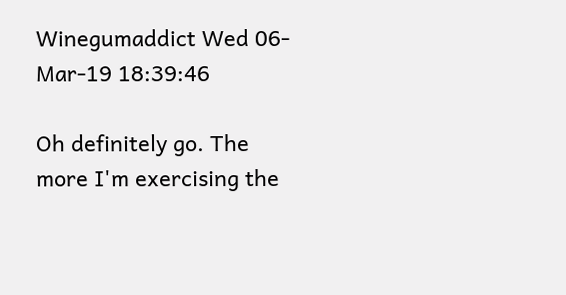Winegumaddict Wed 06-Mar-19 18:39:46

Oh definitely go. The more I'm exercising the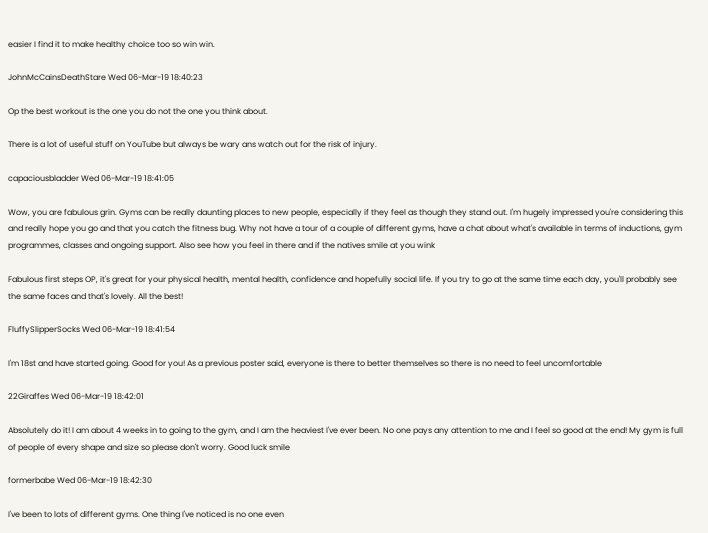easier I find it to make healthy choice too so win win.

JohnMcCainsDeathStare Wed 06-Mar-19 18:40:23

Op the best workout is the one you do not the one you think about.

There is a lot of useful stuff on YouTube but always be wary ans watch out for the risk of injury.

capaciousbladder Wed 06-Mar-19 18:41:05

Wow, you are fabulous grin. Gyms can be really daunting places to new people, especially if they feel as though they stand out. I'm hugely impressed you're considering this and really hope you go and that you catch the fitness bug. Why not have a tour of a couple of different gyms, have a chat about what's available in terms of inductions, gym programmes, classes and ongoing support. Also see how you feel in there and if the natives smile at you wink

Fabulous first steps OP, it's great for your physical health, mental health, confidence and hopefully social life. If you try to go at the same time each day, you'll probably see the same faces and that's lovely. All the best!

FluffySlipperSocks Wed 06-Mar-19 18:41:54

I'm 18st and have started going. Good for you! As a previous poster said, everyone is there to better themselves so there is no need to feel uncomfortable

22Giraffes Wed 06-Mar-19 18:42:01

Absolutely do it! I am about 4 weeks in to going to the gym, and I am the heaviest I've ever been. No one pays any attention to me and I feel so good at the end! My gym is full of people of every shape and size so please don't worry. Good luck smile

formerbabe Wed 06-Mar-19 18:42:30

I've been to lots of different gyms. One thing I've noticed is no one even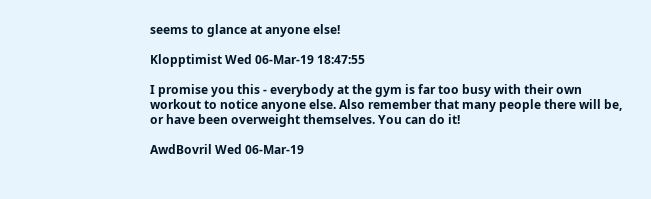seems to glance at anyone else!

Klopptimist Wed 06-Mar-19 18:47:55

I promise you this - everybody at the gym is far too busy with their own workout to notice anyone else. Also remember that many people there will be, or have been overweight themselves. You can do it!

AwdBovril Wed 06-Mar-19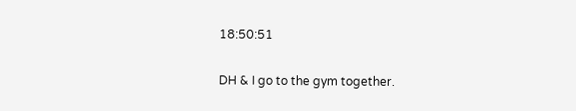18:50:51

DH & I go to the gym together.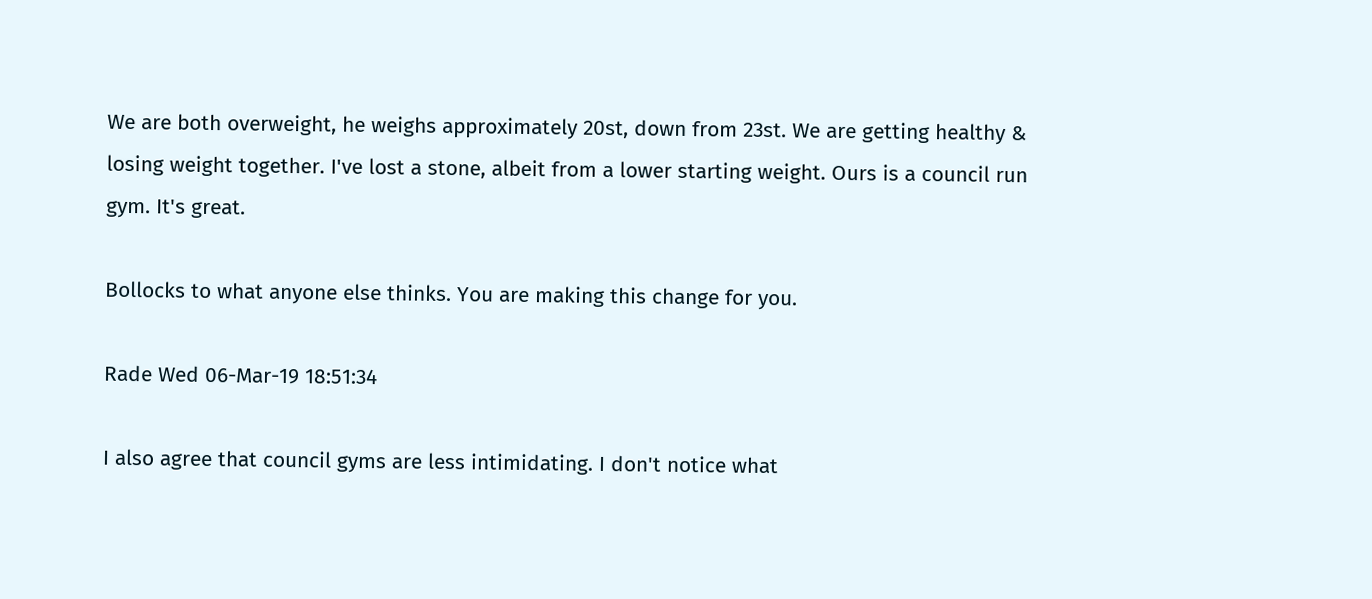We are both overweight, he weighs approximately 20st, down from 23st. We are getting healthy & losing weight together. I've lost a stone, albeit from a lower starting weight. Ours is a council run gym. It's great.

Bollocks to what anyone else thinks. You are making this change for you.

Rade Wed 06-Mar-19 18:51:34

I also agree that council gyms are less intimidating. I don't notice what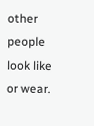other people look like or wear.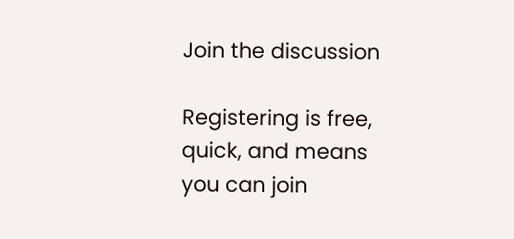Join the discussion

Registering is free, quick, and means you can join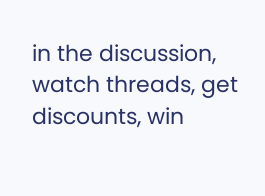in the discussion, watch threads, get discounts, win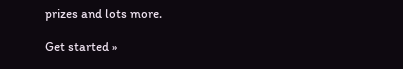prizes and lots more.

Get started »